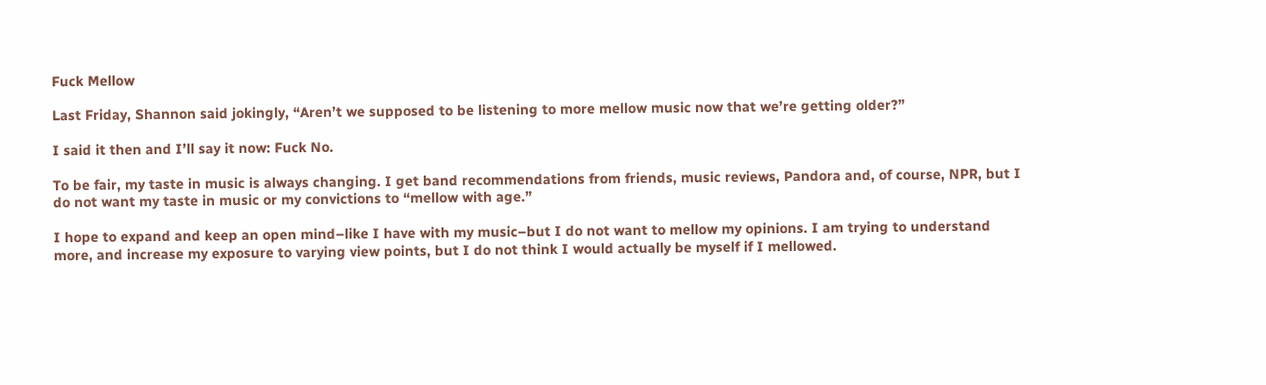Fuck Mellow

Last Friday, Shannon said jokingly, “Aren’t we supposed to be listening to more mellow music now that we’re getting older?”

I said it then and I’ll say it now: Fuck No.

To be fair, my taste in music is always changing. I get band recommendations from friends, music reviews, Pandora and, of course, NPR, but I do not want my taste in music or my convictions to “mellow with age.”

I hope to expand and keep an open mind–like I have with my music–but I do not want to mellow my opinions. I am trying to understand more, and increase my exposure to varying view points, but I do not think I would actually be myself if I mellowed.